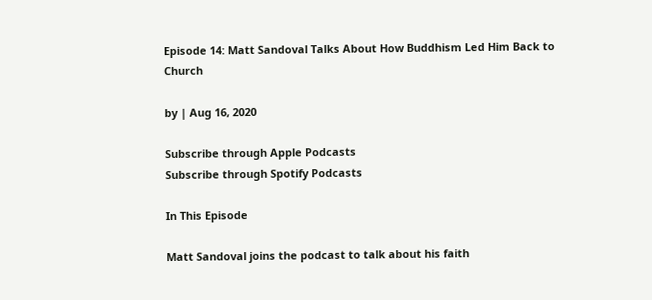Episode 14: Matt Sandoval Talks About How Buddhism Led Him Back to Church

by | Aug 16, 2020

Subscribe through Apple Podcasts
Subscribe through Spotify Podcasts

In This Episode

Matt Sandoval joins the podcast to talk about his faith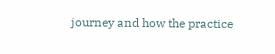journey and how the practice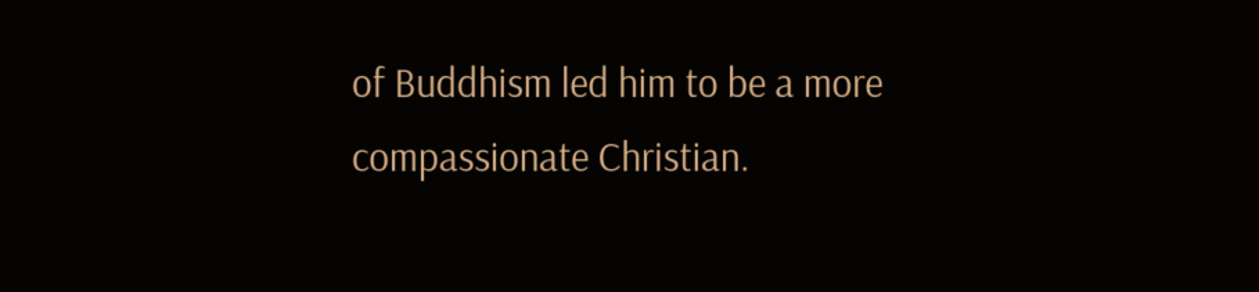of Buddhism led him to be a more compassionate Christian.